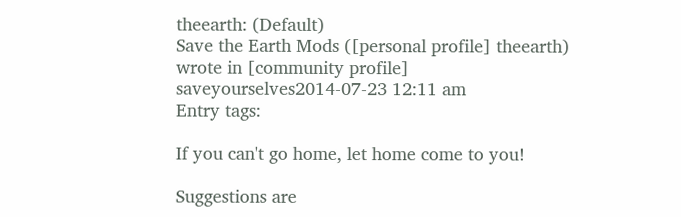theearth: (Default)
Save the Earth Mods ([personal profile] theearth) wrote in [community profile] saveyourselves2014-07-23 12:11 am
Entry tags:

If you can't go home, let home come to you!

Suggestions are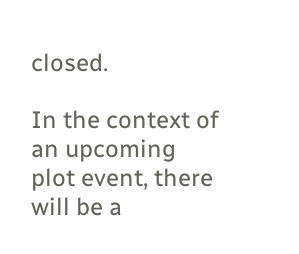closed.

In the context of an upcoming plot event, there will be a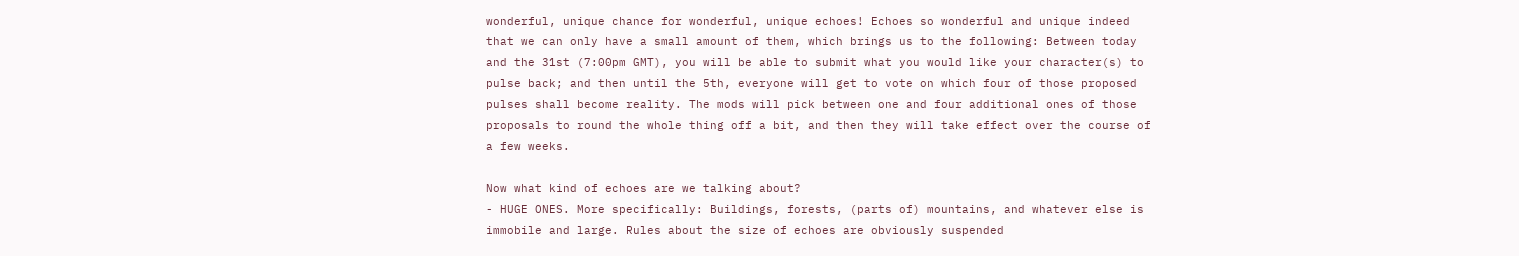wonderful, unique chance for wonderful, unique echoes! Echoes so wonderful and unique indeed that we can only have a small amount of them, which brings us to the following: Between today and the 31st (7:00pm GMT), you will be able to submit what you would like your character(s) to pulse back; and then until the 5th, everyone will get to vote on which four of those proposed pulses shall become reality. The mods will pick between one and four additional ones of those proposals to round the whole thing off a bit, and then they will take effect over the course of a few weeks.

Now what kind of echoes are we talking about?
- HUGE ONES. More specifically: Buildings, forests, (parts of) mountains, and whatever else is immobile and large. Rules about the size of echoes are obviously suspended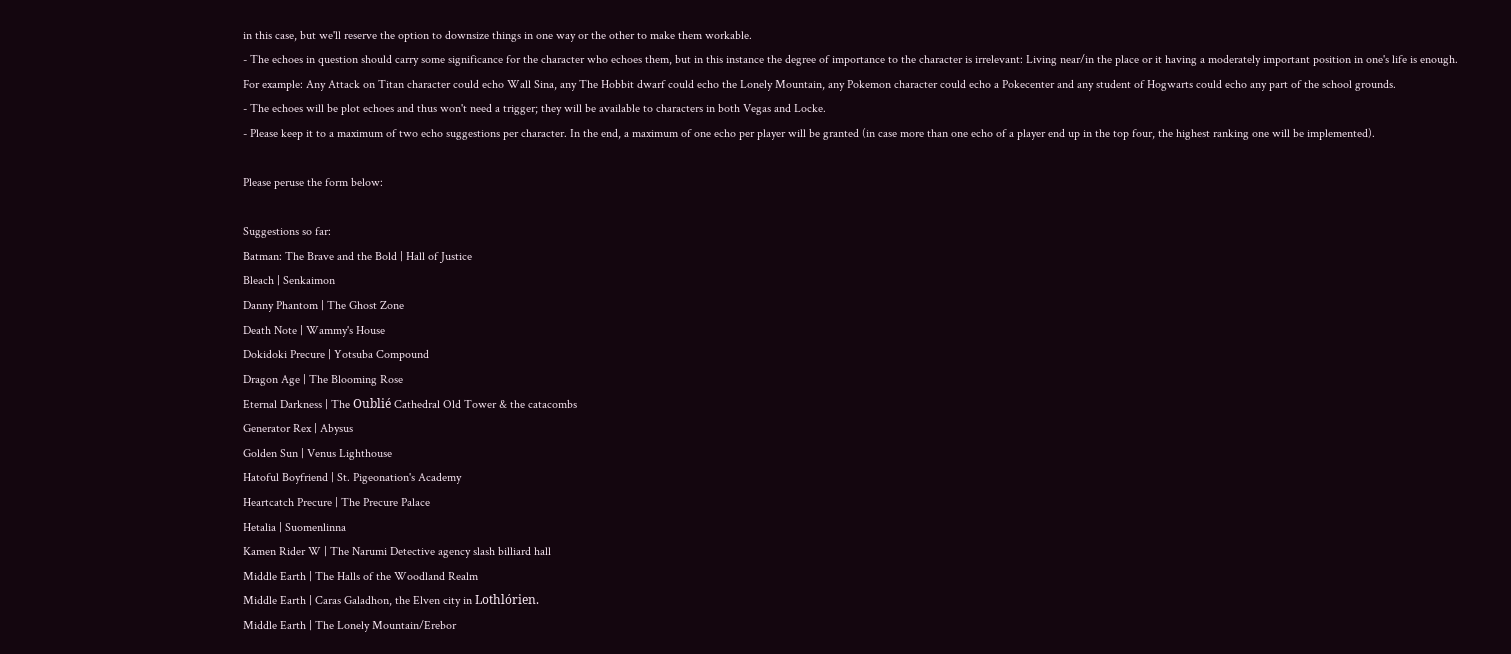in this case, but we'll reserve the option to downsize things in one way or the other to make them workable.
- The echoes in question should carry some significance for the character who echoes them, but in this instance the degree of importance to the character is irrelevant: Living near/in the place or it having a moderately important position in one's life is enough. For example: Any Attack on Titan character could echo Wall Sina, any The Hobbit dwarf could echo the Lonely Mountain, any Pokemon character could echo a Pokecenter and any student of Hogwarts could echo any part of the school grounds.
- The echoes will be plot echoes and thus won't need a trigger; they will be available to characters in both Vegas and Locke.
- Please keep it to a maximum of two echo suggestions per character. In the end, a maximum of one echo per player will be granted (in case more than one echo of a player end up in the top four, the highest ranking one will be implemented).

Please peruse the form below:

Suggestions so far:
Batman: The Brave and the Bold | Hall of Justice
Bleach | Senkaimon
Danny Phantom | The Ghost Zone
Death Note | Wammy's House
Dokidoki Precure | Yotsuba Compound
Dragon Age | The Blooming Rose
Eternal Darkness | The Oublié Cathedral Old Tower & the catacombs
Generator Rex | Abysus
Golden Sun | Venus Lighthouse
Hatoful Boyfriend | St. Pigeonation's Academy
Heartcatch Precure | The Precure Palace
Hetalia | Suomenlinna
Kamen Rider W | The Narumi Detective agency slash billiard hall
Middle Earth | The Halls of the Woodland Realm
Middle Earth | Caras Galadhon, the Elven city in Lothlórien.
Middle Earth | The Lonely Mountain/Erebor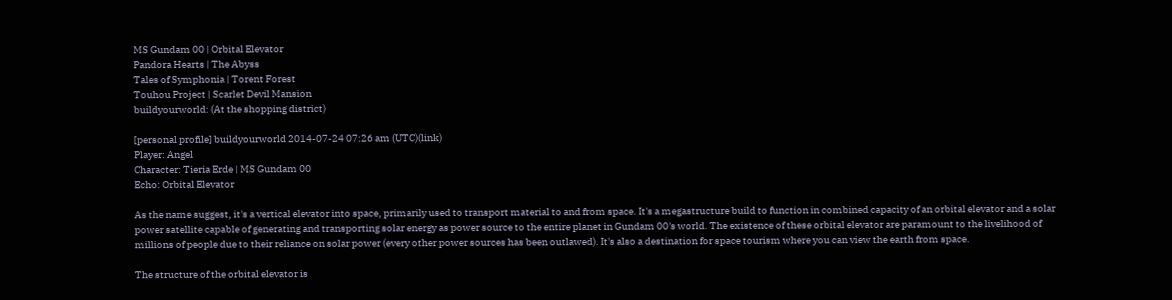MS Gundam 00 | Orbital Elevator
Pandora Hearts | The Abyss
Tales of Symphonia | Torent Forest
Touhou Project | Scarlet Devil Mansion
buildyourworld: (At the shopping district)

[personal profile] buildyourworld 2014-07-24 07:26 am (UTC)(link)
Player: Angel
Character: Tieria Erde | MS Gundam 00
Echo: Orbital Elevator

As the name suggest, it's a vertical elevator into space, primarily used to transport material to and from space. It's a megastructure build to function in combined capacity of an orbital elevator and a solar power satellite capable of generating and transporting solar energy as power source to the entire planet in Gundam 00's world. The existence of these orbital elevator are paramount to the livelihood of millions of people due to their reliance on solar power (every other power sources has been outlawed). It's also a destination for space tourism where you can view the earth from space.

The structure of the orbital elevator is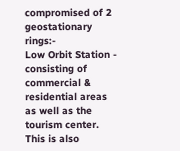compromised of 2 geostationary rings:-
Low Orbit Station - consisting of commercial & residential areas as well as the tourism center. This is also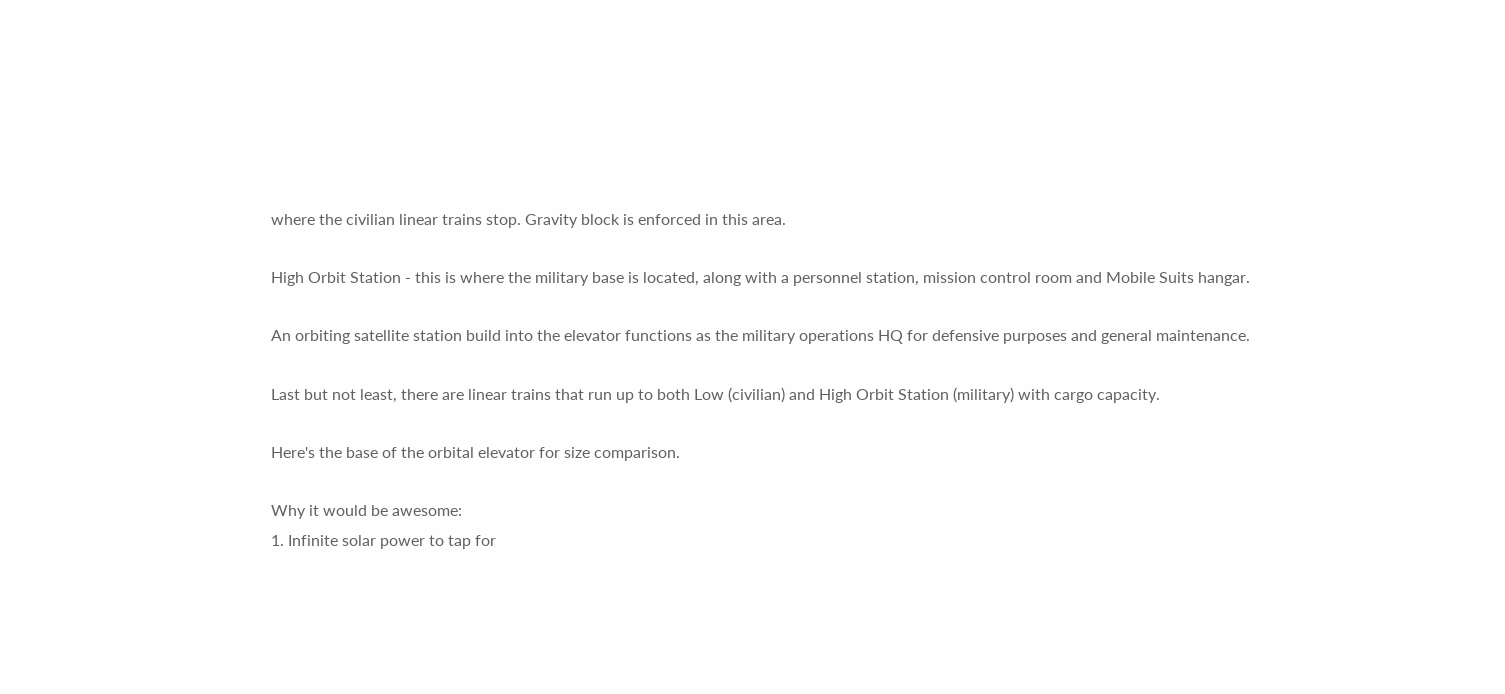where the civilian linear trains stop. Gravity block is enforced in this area.

High Orbit Station - this is where the military base is located, along with a personnel station, mission control room and Mobile Suits hangar.

An orbiting satellite station build into the elevator functions as the military operations HQ for defensive purposes and general maintenance.

Last but not least, there are linear trains that run up to both Low (civilian) and High Orbit Station (military) with cargo capacity.

Here's the base of the orbital elevator for size comparison.

Why it would be awesome:
1. Infinite solar power to tap for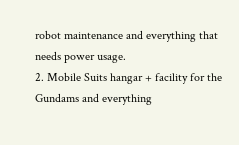robot maintenance and everything that needs power usage.
2. Mobile Suits hangar + facility for the Gundams and everything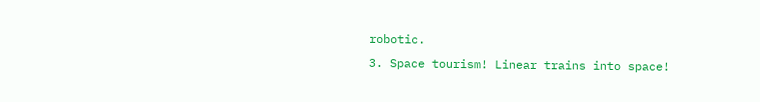robotic.
3. Space tourism! Linear trains into space!